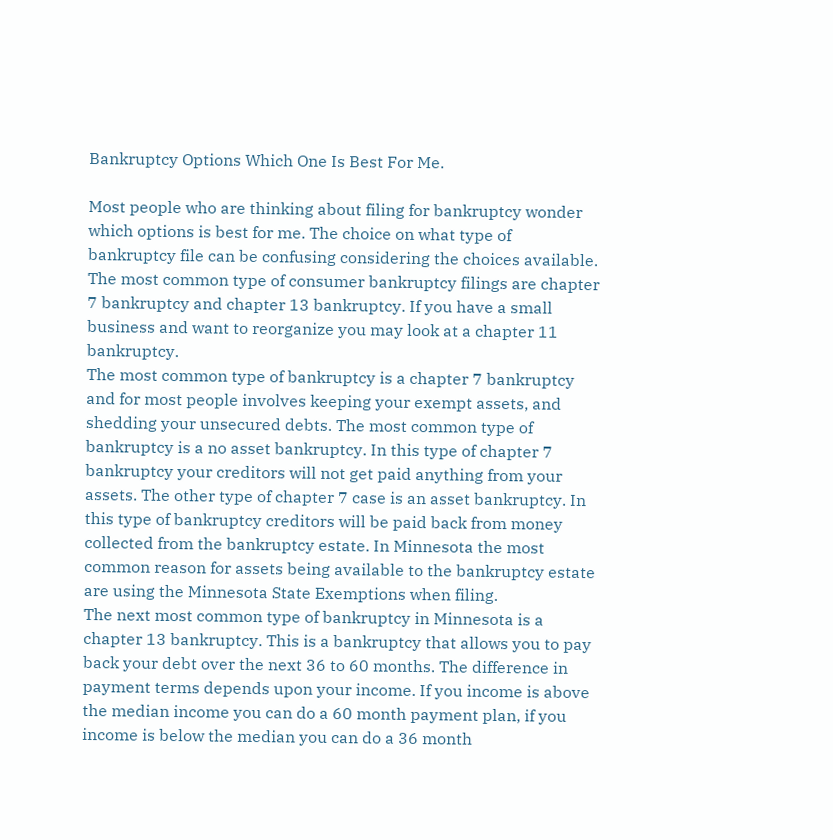Bankruptcy Options Which One Is Best For Me.

Most people who are thinking about filing for bankruptcy wonder which options is best for me. The choice on what type of bankruptcy file can be confusing considering the choices available. The most common type of consumer bankruptcy filings are chapter 7 bankruptcy and chapter 13 bankruptcy. If you have a small business and want to reorganize you may look at a chapter 11 bankruptcy.
The most common type of bankruptcy is a chapter 7 bankruptcy and for most people involves keeping your exempt assets, and shedding your unsecured debts. The most common type of bankruptcy is a no asset bankruptcy. In this type of chapter 7 bankruptcy your creditors will not get paid anything from your assets. The other type of chapter 7 case is an asset bankruptcy. In this type of bankruptcy creditors will be paid back from money collected from the bankruptcy estate. In Minnesota the most common reason for assets being available to the bankruptcy estate are using the Minnesota State Exemptions when filing.
The next most common type of bankruptcy in Minnesota is a chapter 13 bankruptcy. This is a bankruptcy that allows you to pay back your debt over the next 36 to 60 months. The difference in payment terms depends upon your income. If you income is above the median income you can do a 60 month payment plan, if you income is below the median you can do a 36 month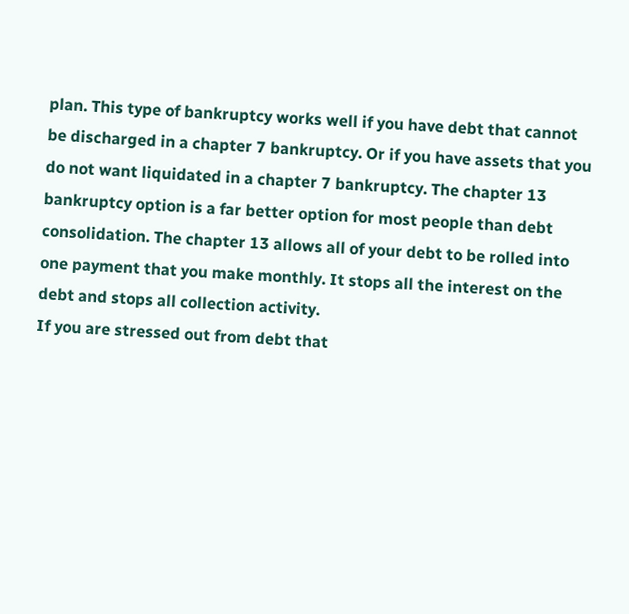plan. This type of bankruptcy works well if you have debt that cannot be discharged in a chapter 7 bankruptcy. Or if you have assets that you do not want liquidated in a chapter 7 bankruptcy. The chapter 13 bankruptcy option is a far better option for most people than debt consolidation. The chapter 13 allows all of your debt to be rolled into one payment that you make monthly. It stops all the interest on the debt and stops all collection activity.
If you are stressed out from debt that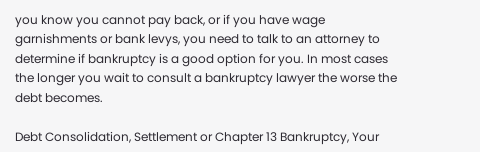you know you cannot pay back, or if you have wage garnishments or bank levys, you need to talk to an attorney to determine if bankruptcy is a good option for you. In most cases the longer you wait to consult a bankruptcy lawyer the worse the debt becomes.

Debt Consolidation, Settlement or Chapter 13 Bankruptcy, Your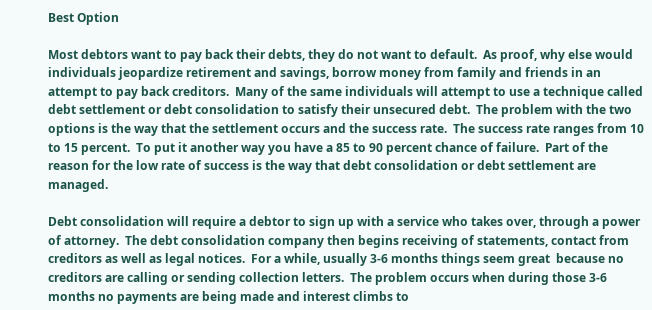Best Option

Most debtors want to pay back their debts, they do not want to default.  As proof, why else would individuals jeopardize retirement and savings, borrow money from family and friends in an attempt to pay back creditors.  Many of the same individuals will attempt to use a technique called debt settlement or debt consolidation to satisfy their unsecured debt.  The problem with the two options is the way that the settlement occurs and the success rate.  The success rate ranges from 10 to 15 percent.  To put it another way you have a 85 to 90 percent chance of failure.  Part of the reason for the low rate of success is the way that debt consolidation or debt settlement are managed.

Debt consolidation will require a debtor to sign up with a service who takes over, through a power of attorney.  The debt consolidation company then begins receiving of statements, contact from creditors as well as legal notices.  For a while, usually 3-6 months things seem great  because no creditors are calling or sending collection letters.  The problem occurs when during those 3-6 months no payments are being made and interest climbs to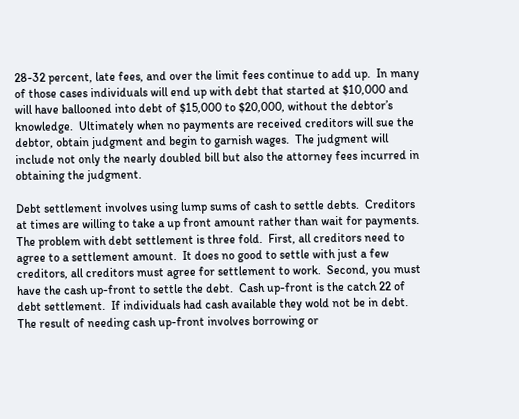28-32 percent, late fees, and over the limit fees continue to add up.  In many of those cases individuals will end up with debt that started at $10,000 and will have ballooned into debt of $15,000 to $20,000, without the debtor’s knowledge.  Ultimately when no payments are received creditors will sue the debtor, obtain judgment and begin to garnish wages.  The judgment will include not only the nearly doubled bill but also the attorney fees incurred in obtaining the judgment.

Debt settlement involves using lump sums of cash to settle debts.  Creditors at times are willing to take a up front amount rather than wait for payments.  The problem with debt settlement is three fold.  First, all creditors need to agree to a settlement amount.  It does no good to settle with just a few creditors, all creditors must agree for settlement to work.  Second, you must have the cash up-front to settle the debt.  Cash up-front is the catch 22 of debt settlement.  If individuals had cash available they wold not be in debt.  The result of needing cash up-front involves borrowing or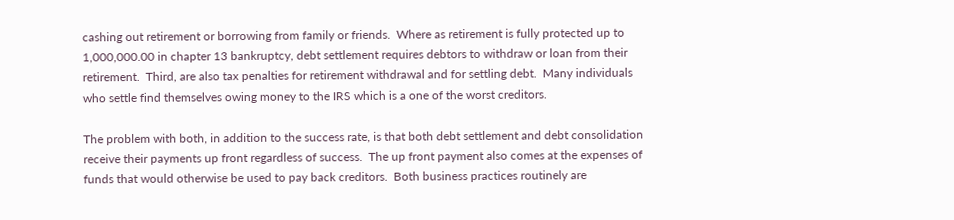cashing out retirement or borrowing from family or friends.  Where as retirement is fully protected up to 1,000,000.00 in chapter 13 bankruptcy, debt settlement requires debtors to withdraw or loan from their retirement.  Third, are also tax penalties for retirement withdrawal and for settling debt.  Many individuals who settle find themselves owing money to the IRS which is a one of the worst creditors.

The problem with both, in addition to the success rate, is that both debt settlement and debt consolidation receive their payments up front regardless of success.  The up front payment also comes at the expenses of funds that would otherwise be used to pay back creditors.  Both business practices routinely are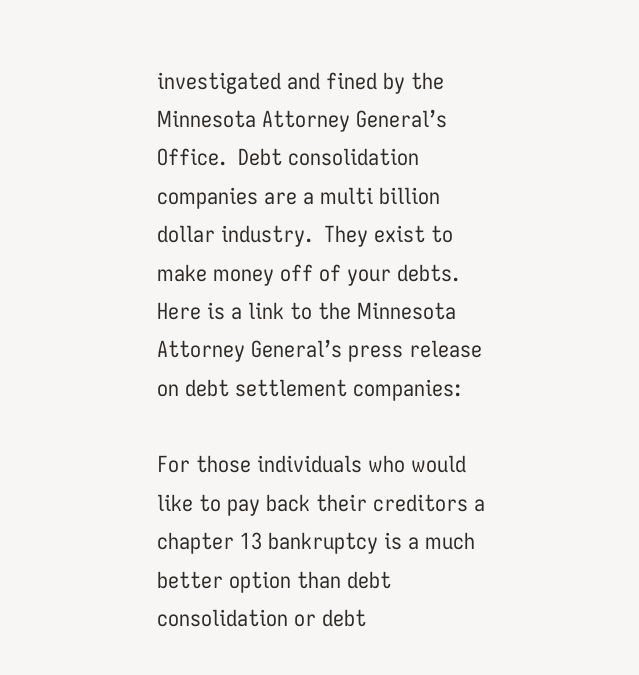investigated and fined by the Minnesota Attorney General’s Office.  Debt consolidation companies are a multi billion dollar industry.  They exist to make money off of your debts.  Here is a link to the Minnesota Attorney General’s press release on debt settlement companies:

For those individuals who would like to pay back their creditors a chapter 13 bankruptcy is a much better option than debt consolidation or debt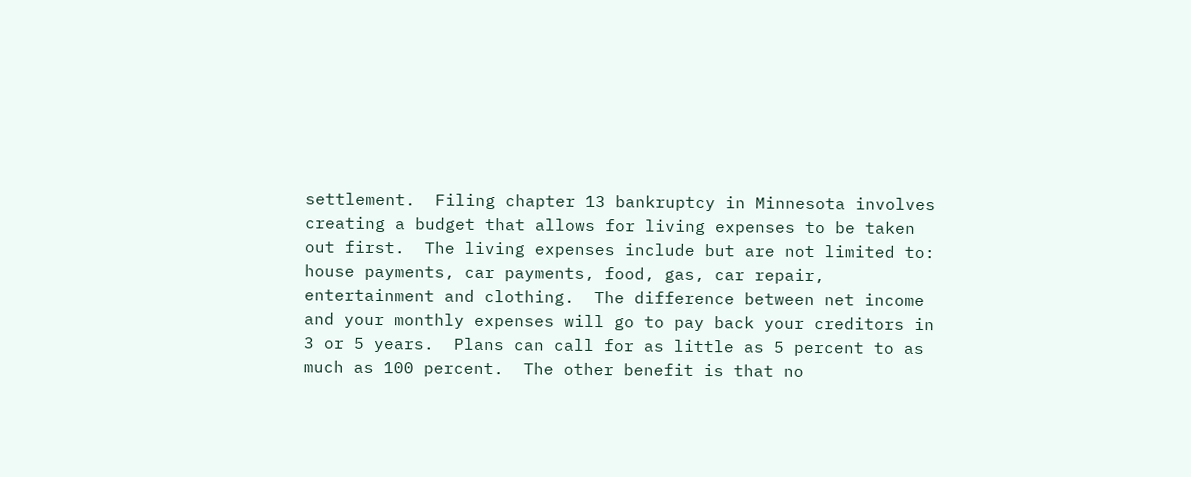settlement.  Filing chapter 13 bankruptcy in Minnesota involves creating a budget that allows for living expenses to be taken out first.  The living expenses include but are not limited to: house payments, car payments, food, gas, car repair, entertainment and clothing.  The difference between net income and your monthly expenses will go to pay back your creditors in 3 or 5 years.  Plans can call for as little as 5 percent to as much as 100 percent.  The other benefit is that no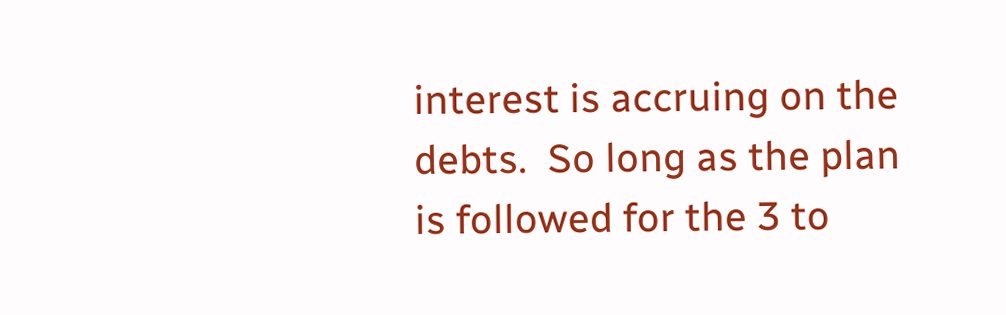interest is accruing on the debts.  So long as the plan is followed for the 3 to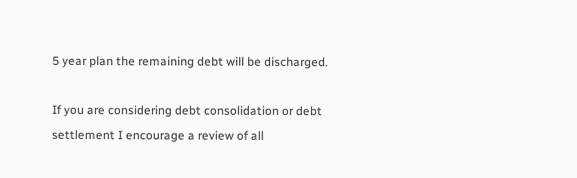5 year plan the remaining debt will be discharged.

If you are considering debt consolidation or debt settlement I encourage a review of all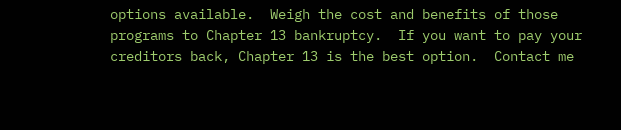options available.  Weigh the cost and benefits of those programs to Chapter 13 bankruptcy.  If you want to pay your creditors back, Chapter 13 is the best option.  Contact me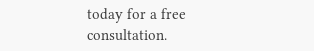today for a free consultation.